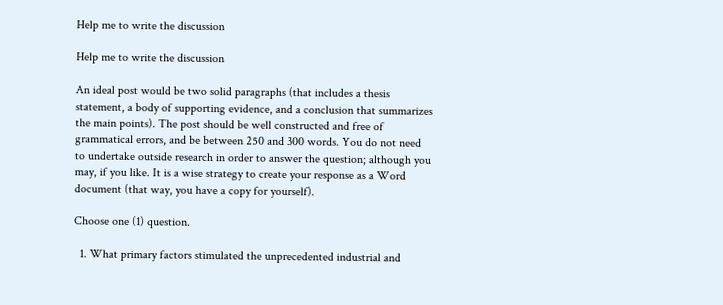Help me to write the discussion

Help me to write the discussion

An ideal post would be two solid paragraphs (that includes a thesis statement, a body of supporting evidence, and a conclusion that summarizes the main points). The post should be well constructed and free of grammatical errors, and be between 250 and 300 words. You do not need to undertake outside research in order to answer the question; although you may, if you like. It is a wise strategy to create your response as a Word document (that way, you have a copy for yourself).

Choose one (1) question.

  1. What primary factors stimulated the unprecedented industrial and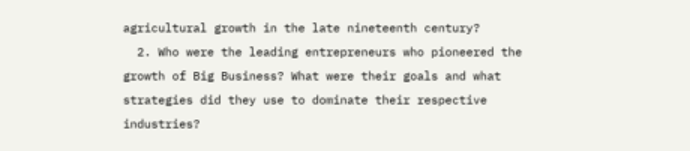agricultural growth in the late nineteenth century?
  2. Who were the leading entrepreneurs who pioneered the growth of Big Business? What were their goals and what strategies did they use to dominate their respective industries?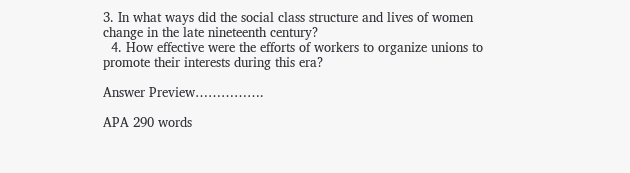3. In what ways did the social class structure and lives of women change in the late nineteenth century?
  4. How effective were the efforts of workers to organize unions to promote their interests during this era?

Answer Preview…………….

APA 290 words